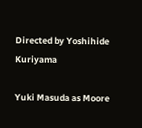Directed by Yoshihide Kuriyama

Yuki Masuda as Moore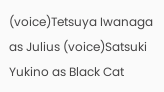(voice)Tetsuya Iwanaga as Julius (voice)Satsuki Yukino as Black Cat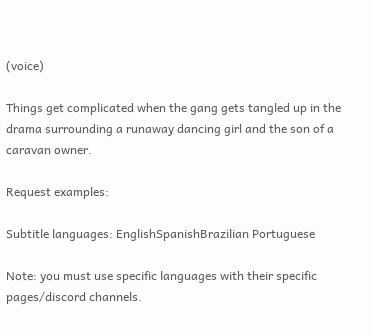(voice)

Things get complicated when the gang gets tangled up in the drama surrounding a runaway dancing girl and the son of a caravan owner.

Request examples:

Subtitle languages: EnglishSpanishBrazilian Portuguese

Note: you must use specific languages with their specific pages/discord channels.